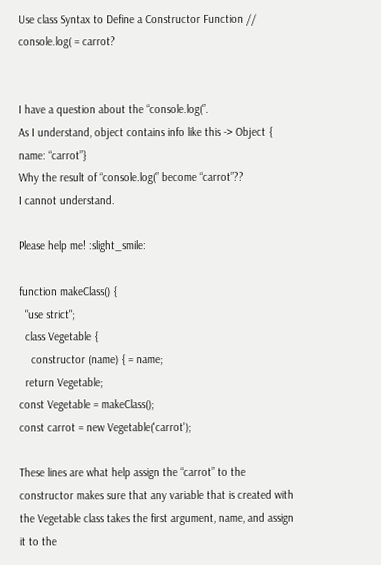Use class Syntax to Define a Constructor Function // console.log( = carrot?


I have a question about the “console.log(”.
As I understand, object contains info like this -> Object { name: “carrot”}
Why the result of “console.log(” become “carrot”??
I cannot understand.

Please help me! :slight_smile:

function makeClass() {
  "use strict";
  class Vegetable {
    constructor (name) { = name;
  return Vegetable;
const Vegetable = makeClass();
const carrot = new Vegetable('carrot');

These lines are what help assign the “carrot” to the constructor makes sure that any variable that is created with the Vegetable class takes the first argument, name, and assign it to the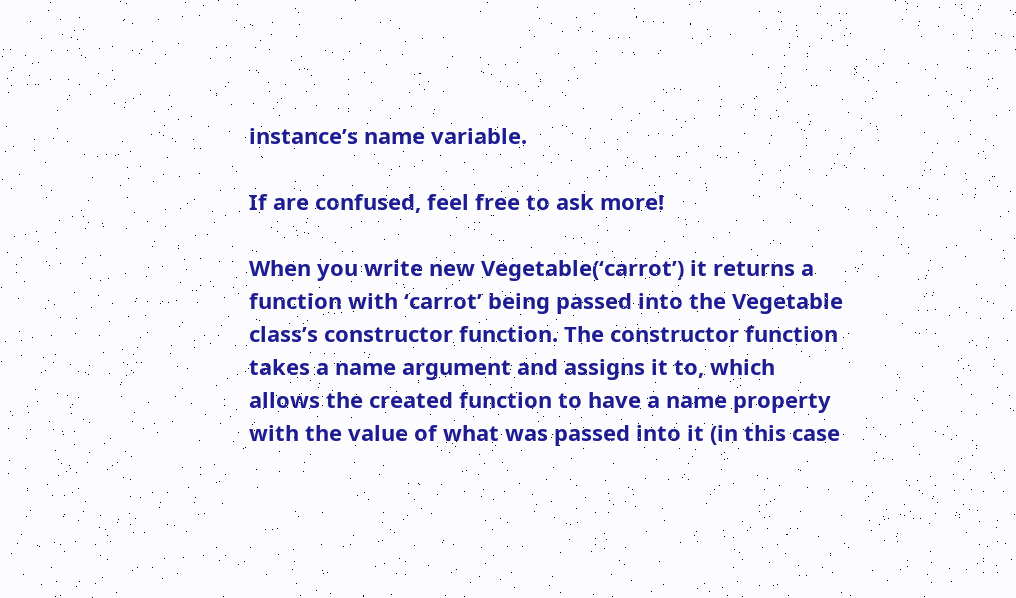instance’s name variable.

If are confused, feel free to ask more!

When you write new Vegetable(‘carrot’) it returns a function with ‘carrot’ being passed into the Vegetable class’s constructor function. The constructor function takes a name argument and assigns it to, which allows the created function to have a name property with the value of what was passed into it (in this case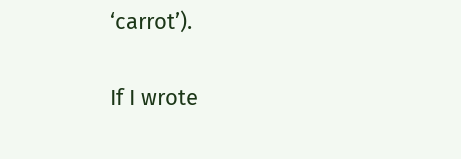‘carrot’).

If I wrote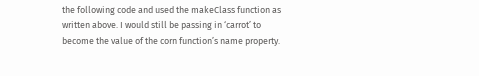the following code and used the makeClass function as written above. I would still be passing in ‘carrot’ to become the value of the corn function’s name property.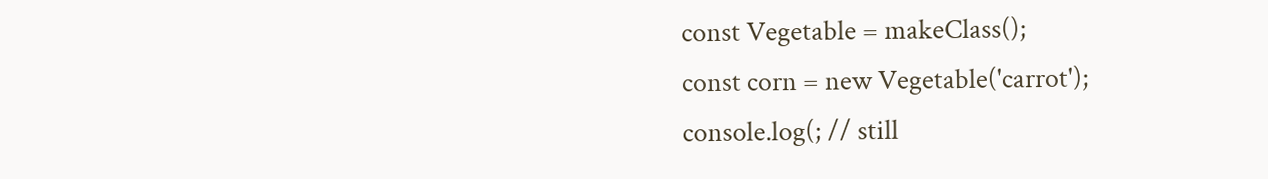const Vegetable = makeClass();
const corn = new Vegetable('carrot');
console.log(; // still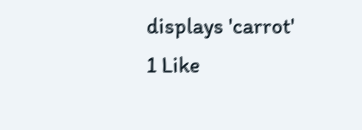displays 'carrot'
1 Like